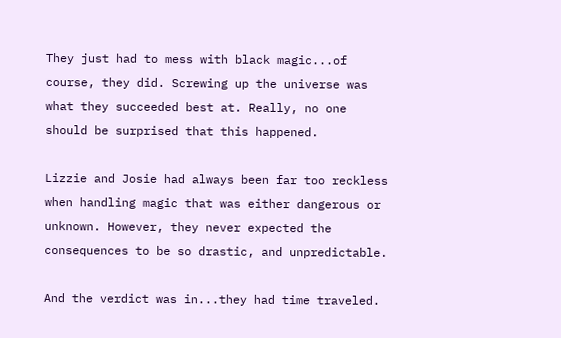They just had to mess with black magic...of course, they did. Screwing up the universe was what they succeeded best at. Really, no one should be surprised that this happened.

Lizzie and Josie had always been far too reckless when handling magic that was either dangerous or unknown. However, they never expected the consequences to be so drastic, and unpredictable.

And the verdict was in...they had time traveled.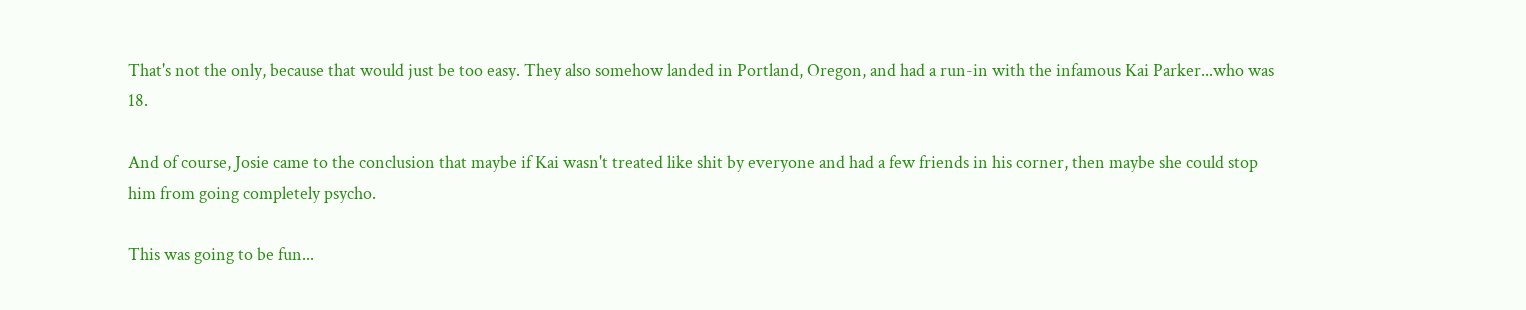That's not the only, because that would just be too easy. They also somehow landed in Portland, Oregon, and had a run-in with the infamous Kai Parker...who was 18.

And of course, Josie came to the conclusion that maybe if Kai wasn't treated like shit by everyone and had a few friends in his corner, then maybe she could stop him from going completely psycho.

This was going to be fun...